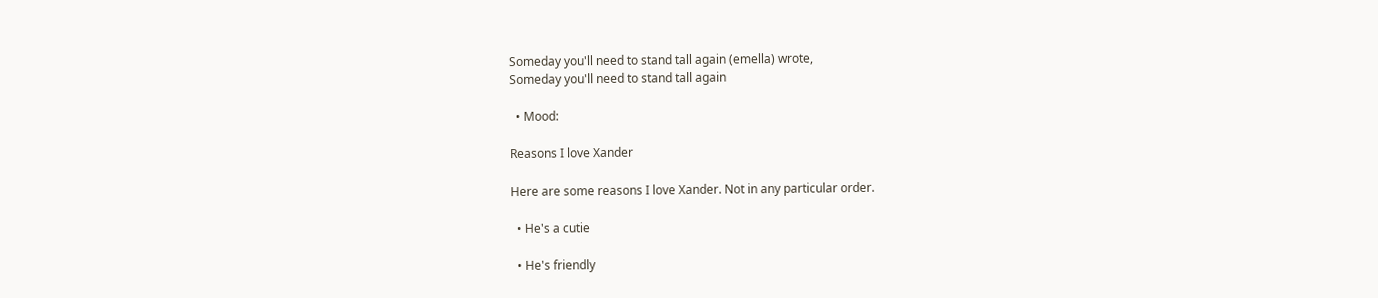Someday you'll need to stand tall again (emella) wrote,
Someday you'll need to stand tall again

  • Mood:

Reasons I love Xander

Here are some reasons I love Xander. Not in any particular order.

  • He's a cutie

  • He's friendly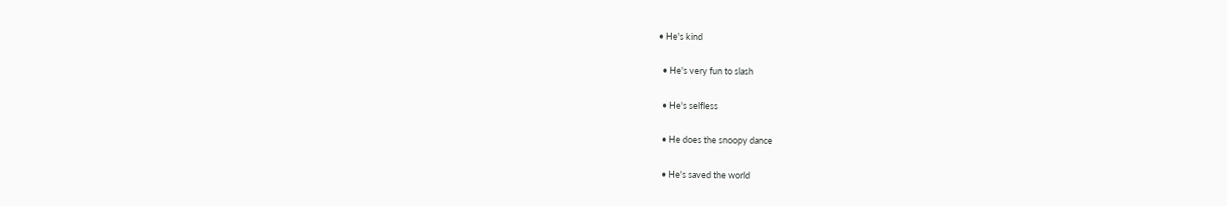• He's kind

  • He's very fun to slash

  • He's selfless

  • He does the snoopy dance

  • He's saved the world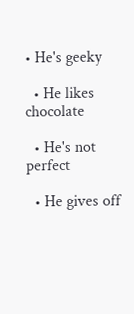• He's geeky

  • He likes chocolate

  • He's not perfect

  • He gives off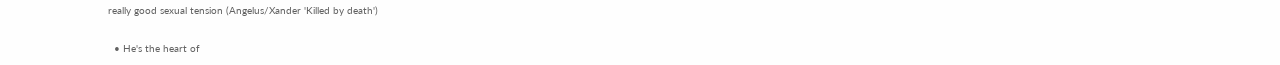really good sexual tension (Angelus/Xander 'Killed by death')

  • He's the heart of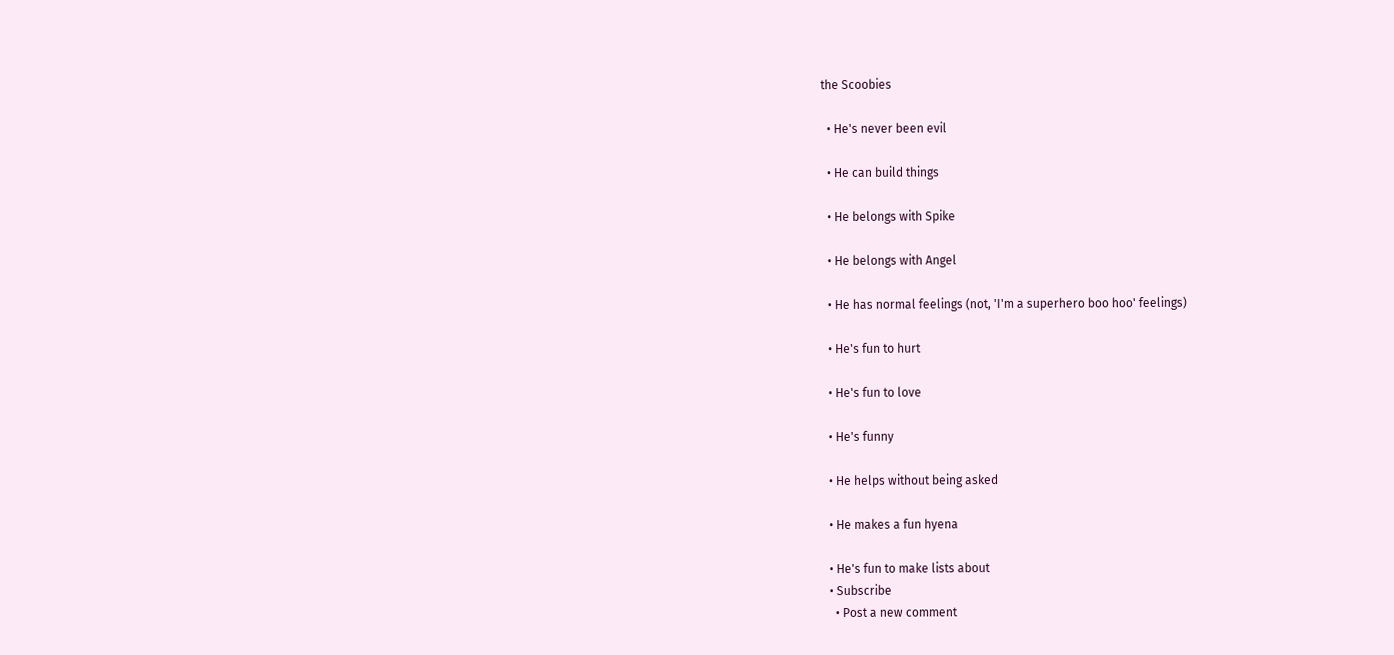the Scoobies

  • He's never been evil

  • He can build things

  • He belongs with Spike

  • He belongs with Angel

  • He has normal feelings (not, 'I'm a superhero boo hoo' feelings)

  • He's fun to hurt

  • He's fun to love

  • He's funny

  • He helps without being asked

  • He makes a fun hyena

  • He's fun to make lists about
  • Subscribe
    • Post a new comment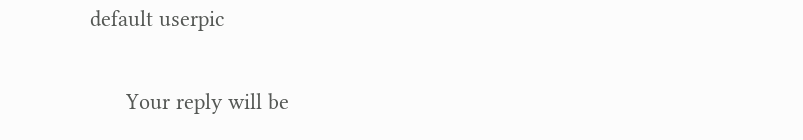default userpic

      Your reply will be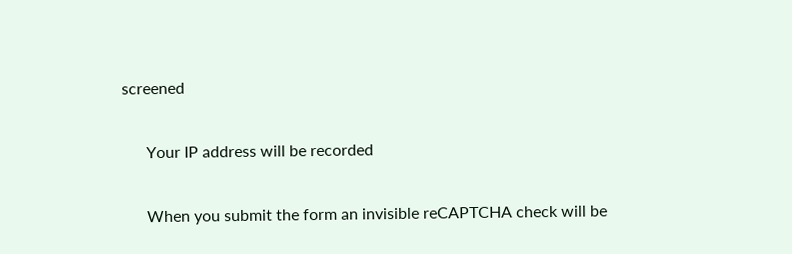screened

      Your IP address will be recorded

      When you submit the form an invisible reCAPTCHA check will be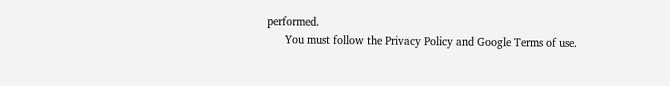performed.
      You must follow the Privacy Policy and Google Terms of use.